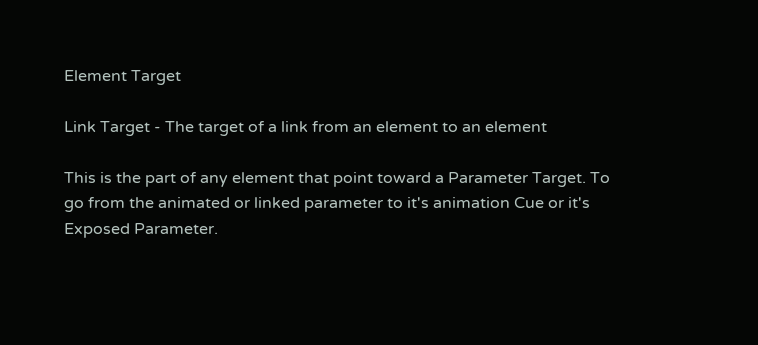Element Target

Link Target - The target of a link from an element to an element

This is the part of any element that point toward a Parameter Target. To go from the animated or linked parameter to it's animation Cue or it's Exposed Parameter.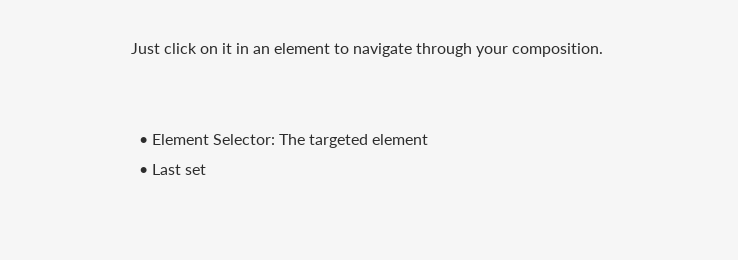Just click on it in an element to navigate through your composition.


  • Element Selector: The targeted element
  • Last set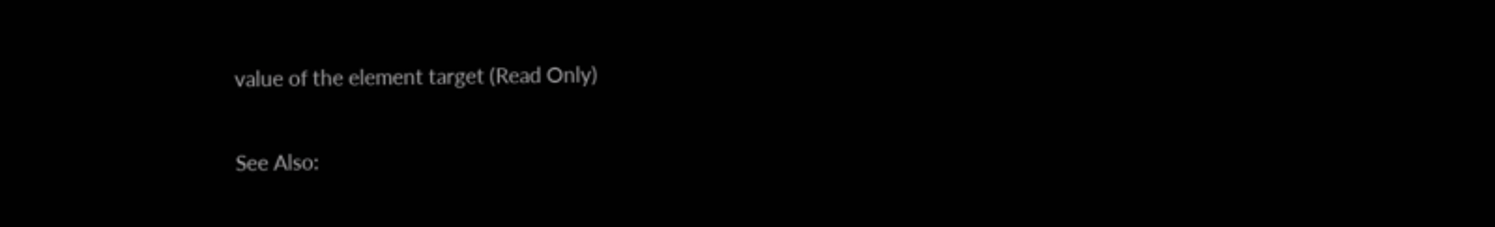value of the element target (Read Only)

See Also: